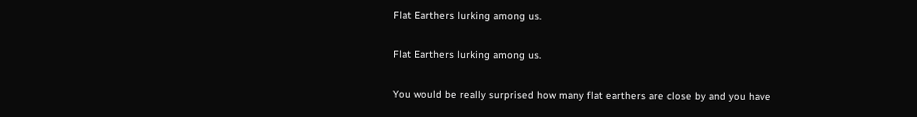Flat Earthers lurking among us.

Flat Earthers lurking among us.

You would be really surprised how many flat earthers are close by and you have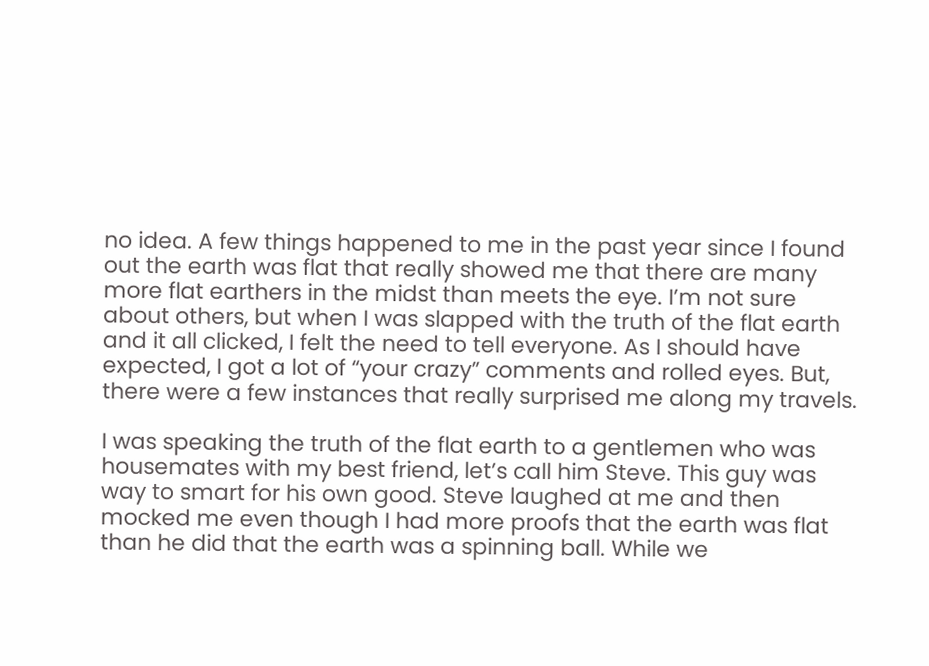no idea. A few things happened to me in the past year since I found out the earth was flat that really showed me that there are many more flat earthers in the midst than meets the eye. I’m not sure about others, but when I was slapped with the truth of the flat earth and it all clicked, I felt the need to tell everyone. As I should have expected, I got a lot of “your crazy” comments and rolled eyes. But, there were a few instances that really surprised me along my travels.

I was speaking the truth of the flat earth to a gentlemen who was housemates with my best friend, let’s call him Steve. This guy was way to smart for his own good. Steve laughed at me and then mocked me even though I had more proofs that the earth was flat than he did that the earth was a spinning ball. While we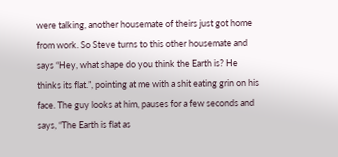were talking, another housemate of theirs just got home from work. So Steve turns to this other housemate and says “Hey, what shape do you think the Earth is? He thinks its flat.”, pointing at me with a shit eating grin on his face. The guy looks at him, pauses for a few seconds and says, “The Earth is flat as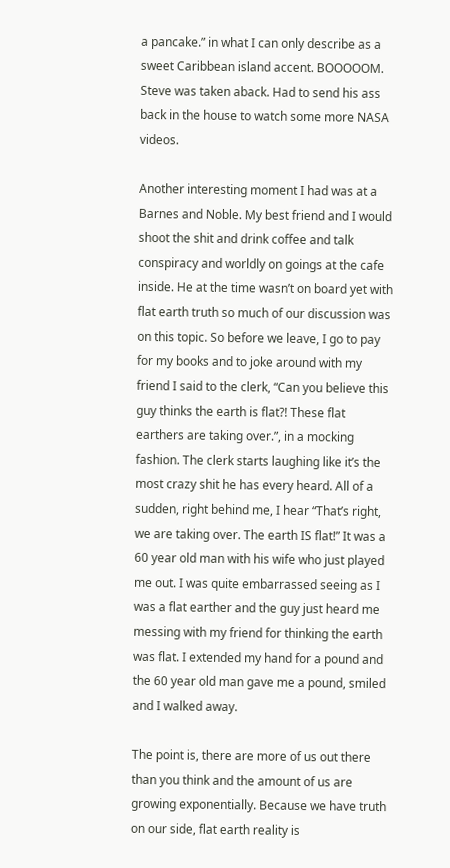a pancake.” in what I can only describe as a sweet Caribbean island accent. BOOOOOM. Steve was taken aback. Had to send his ass back in the house to watch some more NASA videos.

Another interesting moment I had was at a Barnes and Noble. My best friend and I would shoot the shit and drink coffee and talk conspiracy and worldly on goings at the cafe inside. He at the time wasn’t on board yet with flat earth truth so much of our discussion was on this topic. So before we leave, I go to pay for my books and to joke around with my friend I said to the clerk, “Can you believe this guy thinks the earth is flat?! These flat earthers are taking over.”, in a mocking fashion. The clerk starts laughing like it’s the most crazy shit he has every heard. All of a sudden, right behind me, I hear “That’s right, we are taking over. The earth IS flat!” It was a 60 year old man with his wife who just played me out. I was quite embarrassed seeing as I was a flat earther and the guy just heard me messing with my friend for thinking the earth was flat. I extended my hand for a pound and the 60 year old man gave me a pound, smiled and I walked away.

The point is, there are more of us out there than you think and the amount of us are growing exponentially. Because we have truth on our side, flat earth reality is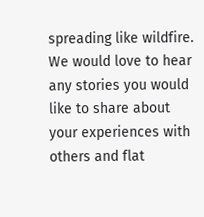spreading like wildfire. We would love to hear any stories you would like to share about your experiences with others and flat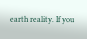earth reality. If you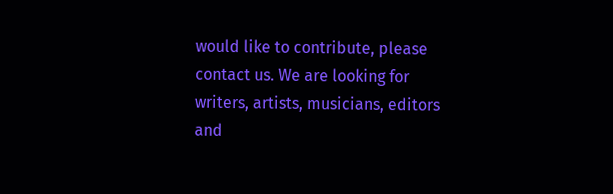would like to contribute, please contact us. We are looking for writers, artists, musicians, editors and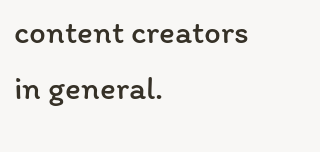content creators in general.